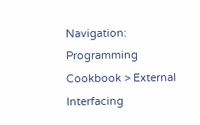Navigation:  Programming Cookbook > External Interfacing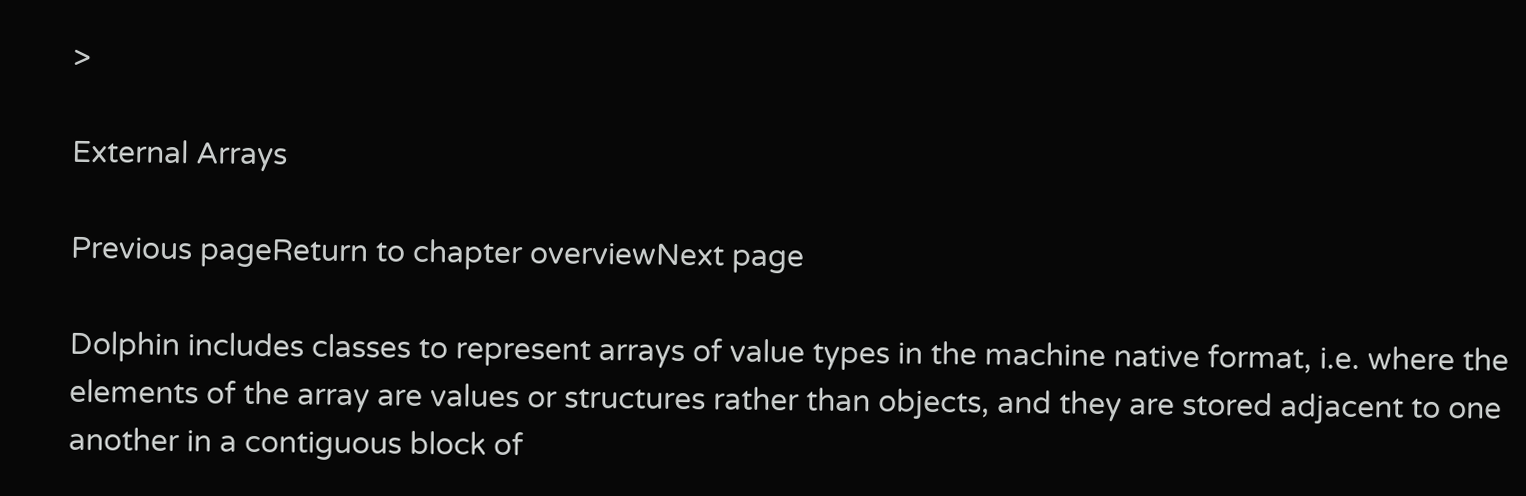>

External Arrays

Previous pageReturn to chapter overviewNext page

Dolphin includes classes to represent arrays of value types in the machine native format, i.e. where the elements of the array are values or structures rather than objects, and they are stored adjacent to one another in a contiguous block of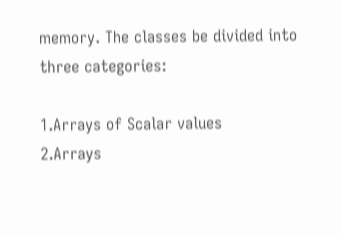memory. The classes be divided into three categories:

1.Arrays of Scalar values
2.Arrays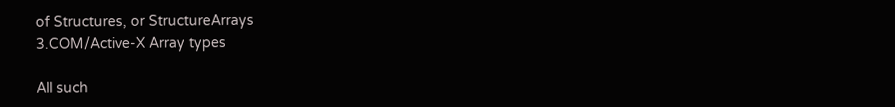of Structures, or StructureArrays
3.COM/Active-X Array types

All such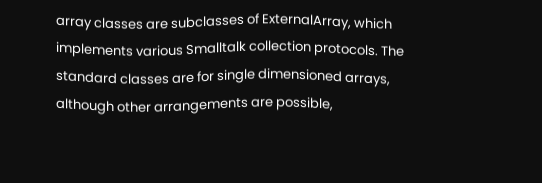array classes are subclasses of ExternalArray, which implements various Smalltalk collection protocols. The standard classes are for single dimensioned arrays, although other arrangements are possible,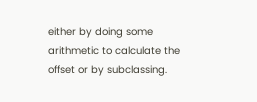either by doing some arithmetic to calculate the offset or by subclassing.